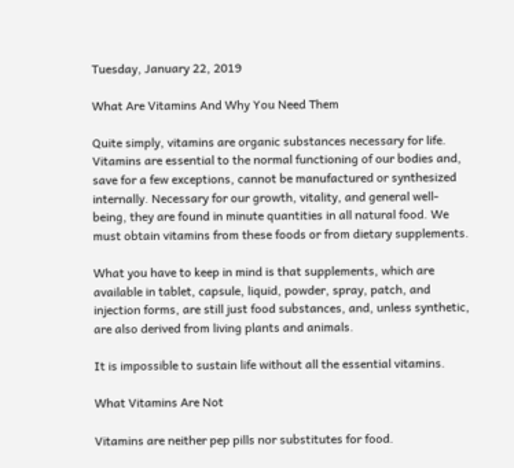Tuesday, January 22, 2019

What Are Vitamins And Why You Need Them

Quite simply, vitamins are organic substances necessary for life. Vitamins are essential to the normal functioning of our bodies and, save for a few exceptions, cannot be manufactured or synthesized internally. Necessary for our growth, vitality, and general well-being, they are found in minute quantities in all natural food. We must obtain vitamins from these foods or from dietary supplements.

What you have to keep in mind is that supplements, which are available in tablet, capsule, liquid, powder, spray, patch, and injection forms, are still just food substances, and, unless synthetic, are also derived from living plants and animals.

It is impossible to sustain life without all the essential vitamins.

What Vitamins Are Not

Vitamins are neither pep pills nor substitutes for food.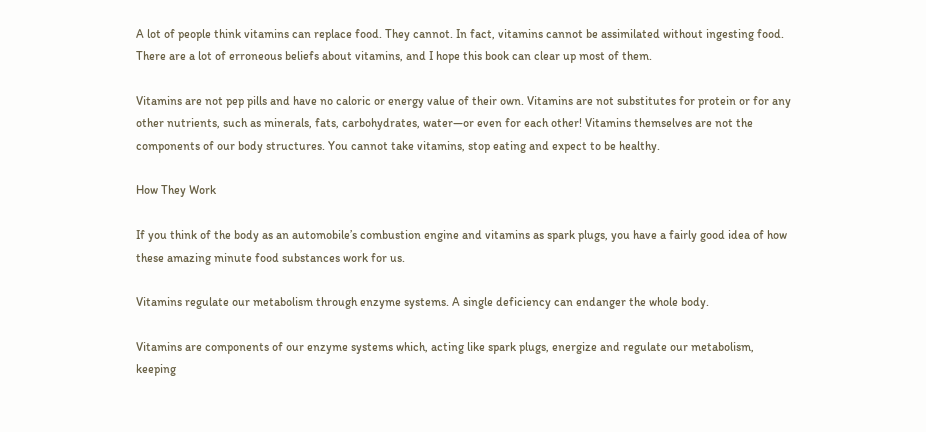A lot of people think vitamins can replace food. They cannot. In fact, vitamins cannot be assimilated without ingesting food. There are a lot of erroneous beliefs about vitamins, and I hope this book can clear up most of them.

Vitamins are not pep pills and have no caloric or energy value of their own. Vitamins are not substitutes for protein or for any other nutrients, such as minerals, fats, carbohydrates, water—or even for each other! Vitamins themselves are not the components of our body structures. You cannot take vitamins, stop eating and expect to be healthy.

How They Work

If you think of the body as an automobile’s combustion engine and vitamins as spark plugs, you have a fairly good idea of how these amazing minute food substances work for us.

Vitamins regulate our metabolism through enzyme systems. A single deficiency can endanger the whole body.

Vitamins are components of our enzyme systems which, acting like spark plugs, energize and regulate our metabolism, keeping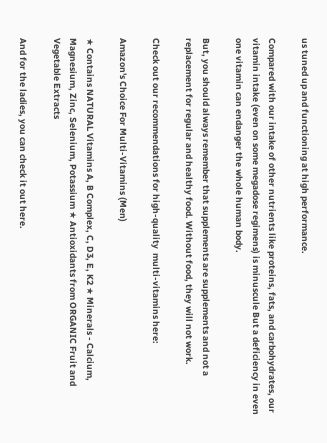us tuned up and functioning at high performance.

Compared with our intake of other nutrients like proteins, fats, and carbohydrates, our vitamin intake (even on some megadose regimens) is minuscule But a deficiency in even one vitamin can endanger the whole human body.

But, you should always remember that supplements are supplements and not a replacement for regular and healthy food. Without food, they will not work.

Check out our recommendations for high-quality  multi-vitamins here:

Amazon's Choice For Multi-Vitamins (Men)

★ Contains NATURAL Vitamins A, B Complex, C, D3, E, K2 ★ Minerals - Calcium, Magnesium, Zinc, Selenium, Potassium ★ Antioxidants from ORGANIC Fruit and Vegetable Extracts

And for the ladies, you can check it out here.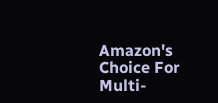Amazon's Choice For Multi-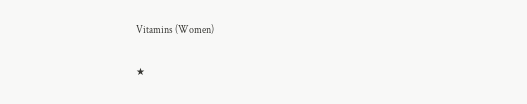Vitamins (Women)

★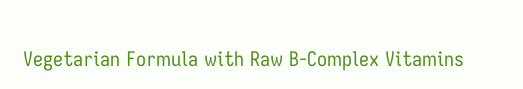Vegetarian Formula with Raw B-Complex Vitamins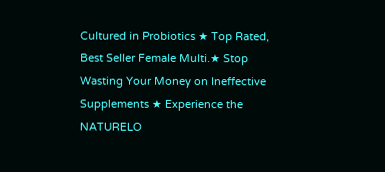Cultured in Probiotics ★ Top Rated, Best Seller Female Multi.★ Stop Wasting Your Money on Ineffective Supplements ★ Experience the NATURELO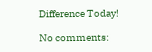Difference Today!

No comments: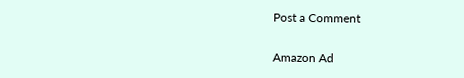Post a Comment

Amazon Ad